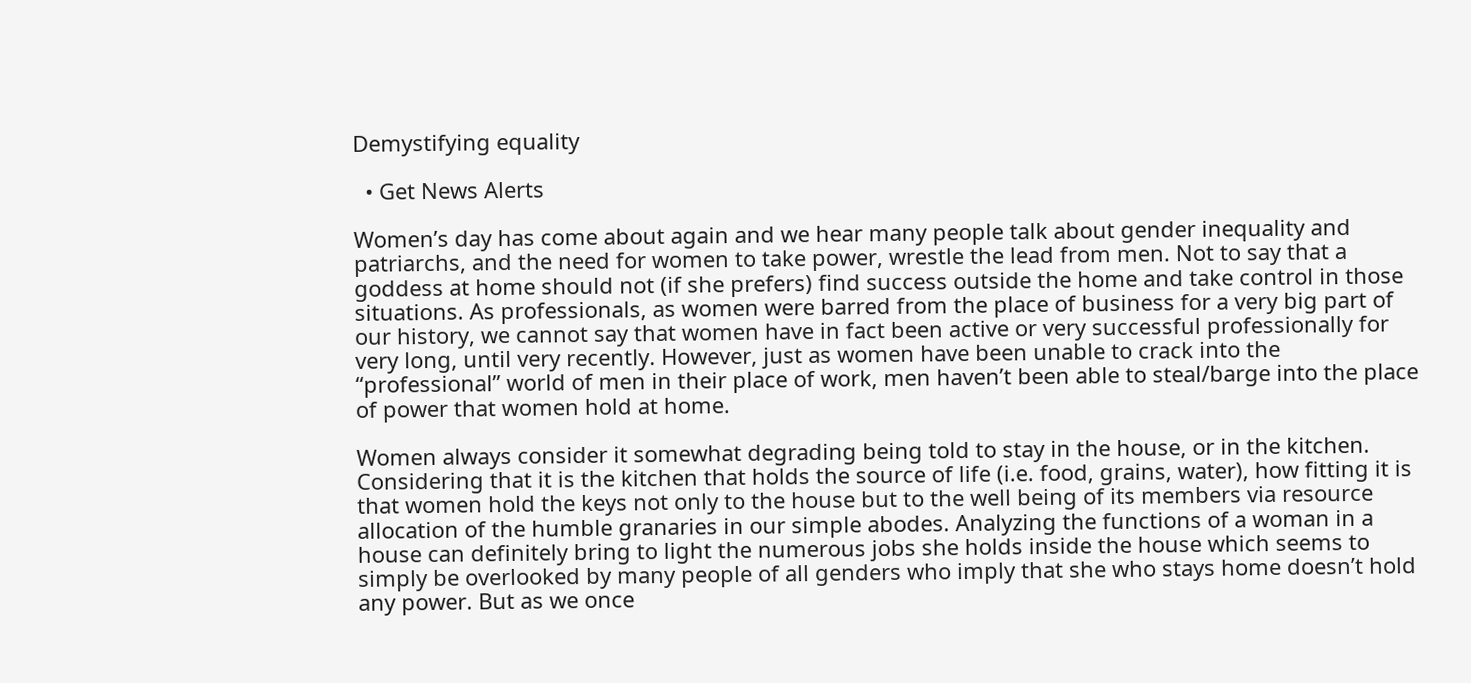Demystifying equality

  • Get News Alerts

Women’s day has come about again and we hear many people talk about gender inequality and patriarchs, and the need for women to take power, wrestle the lead from men. Not to say that a goddess at home should not (if she prefers) find success outside the home and take control in those situations. As professionals, as women were barred from the place of business for a very big part of our history, we cannot say that women have in fact been active or very successful professionally for very long, until very recently. However, just as women have been unable to crack into the “professional” world of men in their place of work, men haven’t been able to steal/barge into the place of power that women hold at home.

Women always consider it somewhat degrading being told to stay in the house, or in the kitchen. Considering that it is the kitchen that holds the source of life (i.e. food, grains, water), how fitting it is that women hold the keys not only to the house but to the well being of its members via resource allocation of the humble granaries in our simple abodes. Analyzing the functions of a woman in a house can definitely bring to light the numerous jobs she holds inside the house which seems to simply be overlooked by many people of all genders who imply that she who stays home doesn’t hold any power. But as we once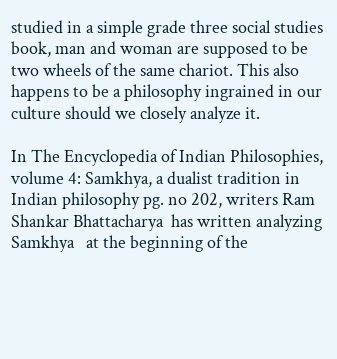studied in a simple grade three social studies book, man and woman are supposed to be two wheels of the same chariot. This also happens to be a philosophy ingrained in our culture should we closely analyze it.

In The Encyclopedia of Indian Philosophies, volume 4: Samkhya, a dualist tradition in Indian philosophy pg. no 202, writers Ram Shankar Bhattacharya  has written analyzing Samkhya   at the beginning of the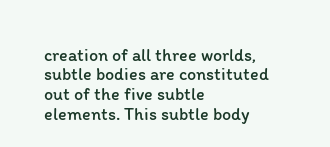creation of all three worlds, subtle bodies are constituted out of the five subtle elements. This subtle body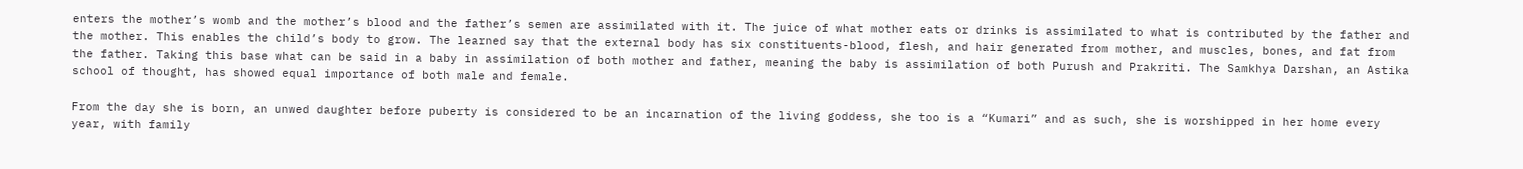enters the mother’s womb and the mother’s blood and the father’s semen are assimilated with it. The juice of what mother eats or drinks is assimilated to what is contributed by the father and the mother. This enables the child’s body to grow. The learned say that the external body has six constituents-blood, flesh, and hair generated from mother, and muscles, bones, and fat from the father. Taking this base what can be said in a baby in assimilation of both mother and father, meaning the baby is assimilation of both Purush and Prakriti. The Samkhya Darshan, an Astika school of thought, has showed equal importance of both male and female.

From the day she is born, an unwed daughter before puberty is considered to be an incarnation of the living goddess, she too is a “Kumari” and as such, she is worshipped in her home every year, with family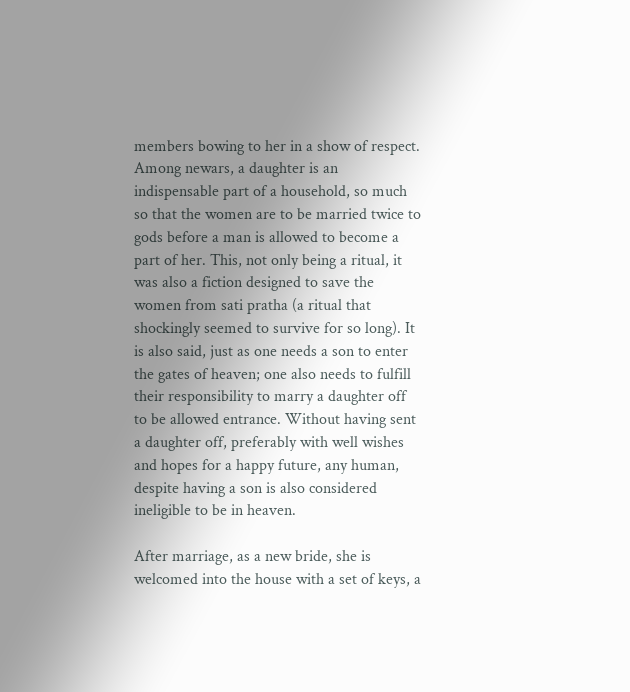members bowing to her in a show of respect. Among newars, a daughter is an indispensable part of a household, so much so that the women are to be married twice to gods before a man is allowed to become a part of her. This, not only being a ritual, it was also a fiction designed to save the women from sati pratha (a ritual that shockingly seemed to survive for so long). It is also said, just as one needs a son to enter the gates of heaven; one also needs to fulfill their responsibility to marry a daughter off to be allowed entrance. Without having sent a daughter off, preferably with well wishes and hopes for a happy future, any human, despite having a son is also considered ineligible to be in heaven.

After marriage, as a new bride, she is welcomed into the house with a set of keys, a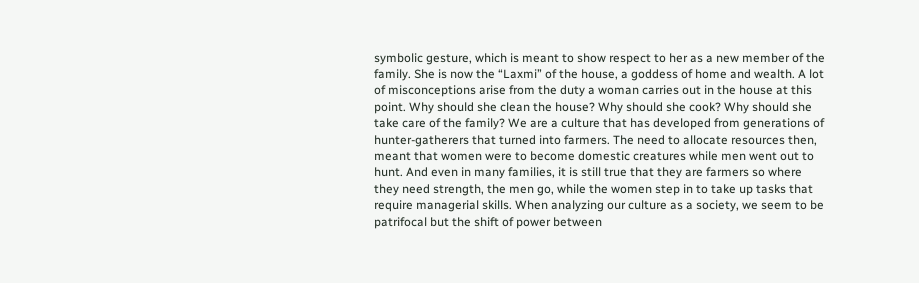symbolic gesture, which is meant to show respect to her as a new member of the family. She is now the “Laxmi” of the house, a goddess of home and wealth. A lot of misconceptions arise from the duty a woman carries out in the house at this point. Why should she clean the house? Why should she cook? Why should she take care of the family? We are a culture that has developed from generations of hunter-gatherers that turned into farmers. The need to allocate resources then, meant that women were to become domestic creatures while men went out to hunt. And even in many families, it is still true that they are farmers so where they need strength, the men go, while the women step in to take up tasks that require managerial skills. When analyzing our culture as a society, we seem to be patrifocal but the shift of power between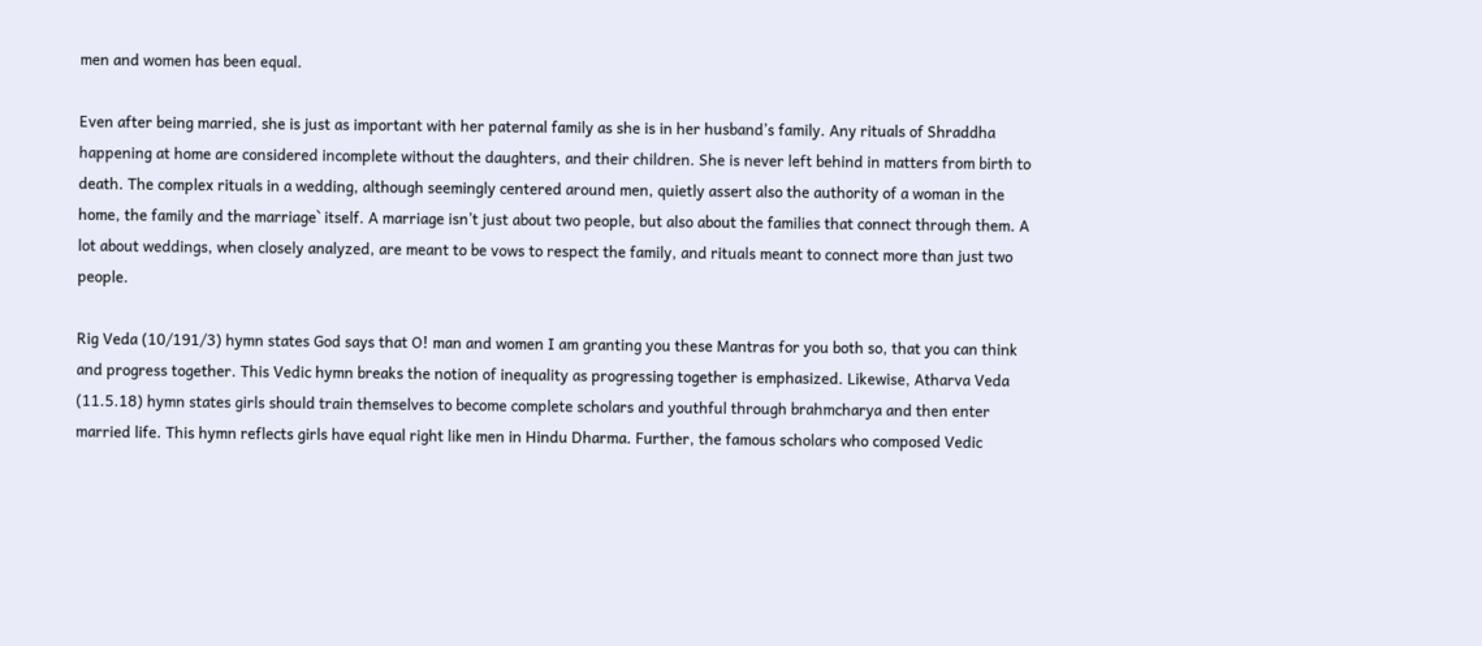men and women has been equal.

Even after being married, she is just as important with her paternal family as she is in her husband’s family. Any rituals of Shraddha happening at home are considered incomplete without the daughters, and their children. She is never left behind in matters from birth to death. The complex rituals in a wedding, although seemingly centered around men, quietly assert also the authority of a woman in the home, the family and the marriage` itself. A marriage isn’t just about two people, but also about the families that connect through them. A lot about weddings, when closely analyzed, are meant to be vows to respect the family, and rituals meant to connect more than just two people.

Rig Veda (10/191/3) hymn states God says that O! man and women I am granting you these Mantras for you both so, that you can think and progress together. This Vedic hymn breaks the notion of inequality as progressing together is emphasized. Likewise, Atharva Veda (11.5.18) hymn states girls should train themselves to become complete scholars and youthful through brahmcharya and then enter married life. This hymn reflects girls have equal right like men in Hindu Dharma. Further, the famous scholars who composed Vedic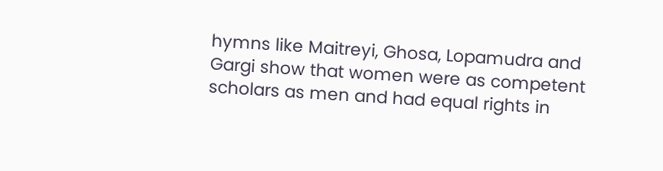hymns like Maitreyi, Ghosa, Lopamudra and Gargi show that women were as competent scholars as men and had equal rights in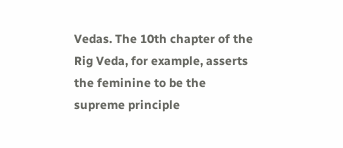Vedas. The 10th chapter of the Rig Veda, for example, asserts the feminine to be the supreme principle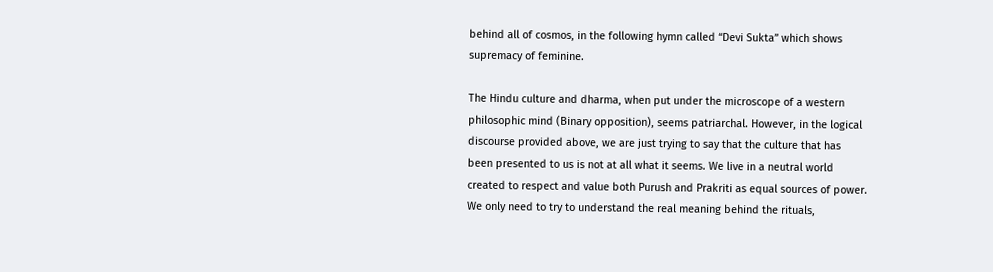behind all of cosmos, in the following hymn called “Devi Sukta” which shows supremacy of feminine.

The Hindu culture and dharma, when put under the microscope of a western philosophic mind (Binary opposition), seems patriarchal. However, in the logical discourse provided above, we are just trying to say that the culture that has been presented to us is not at all what it seems. We live in a neutral world created to respect and value both Purush and Prakriti as equal sources of power. We only need to try to understand the real meaning behind the rituals,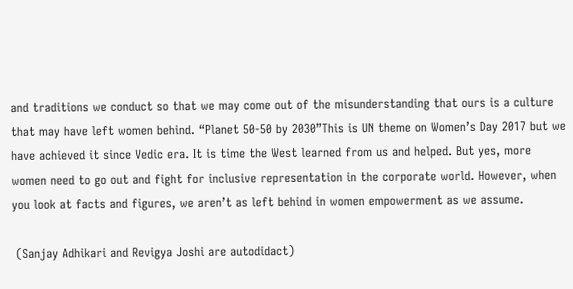and traditions we conduct so that we may come out of the misunderstanding that ours is a culture that may have left women behind. “Planet 50-50 by 2030”This is UN theme on Women’s Day 2017 but we have achieved it since Vedic era. It is time the West learned from us and helped. But yes, more women need to go out and fight for inclusive representation in the corporate world. However, when you look at facts and figures, we aren’t as left behind in women empowerment as we assume.

 (Sanjay Adhikari and Revigya Joshi are autodidact)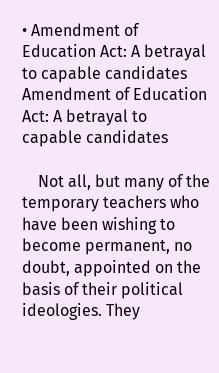• Amendment of Education Act: A betrayal to capable candidates Amendment of Education Act: A betrayal to capable candidates

    Not all, but many of the temporary teachers who have been wishing to become permanent, no doubt, appointed on the basis of their political ideologies. They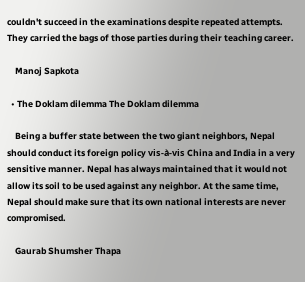couldn't succeed in the examinations despite repeated attempts. They carried the bags of those parties during their teaching career.

    Manoj Sapkota

  • The Doklam dilemma The Doklam dilemma

    Being a buffer state between the two giant neighbors, Nepal should conduct its foreign policy vis-à-vis China and India in a very sensitive manner. Nepal has always maintained that it would not allow its soil to be used against any neighbor. At the same time, Nepal should make sure that its own national interests are never compromised.

    Gaurab Shumsher Thapa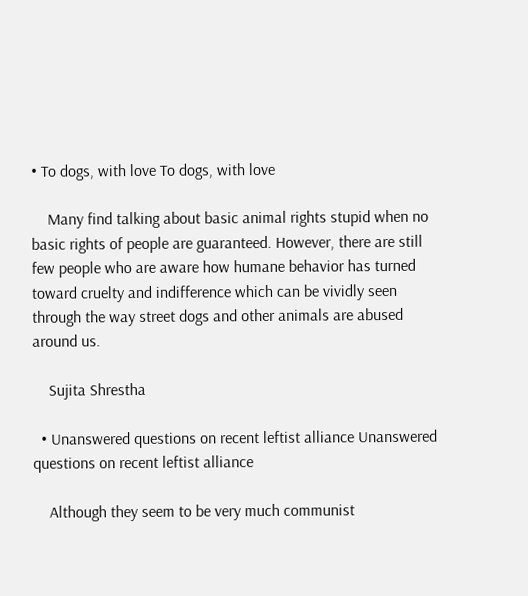• To dogs, with love To dogs, with love

    Many find talking about basic animal rights stupid when no basic rights of people are guaranteed. However, there are still few people who are aware how humane behavior has turned toward cruelty and indifference which can be vividly seen through the way street dogs and other animals are abused around us.

    Sujita Shrestha

  • Unanswered questions on recent leftist alliance Unanswered questions on recent leftist alliance

    Although they seem to be very much communist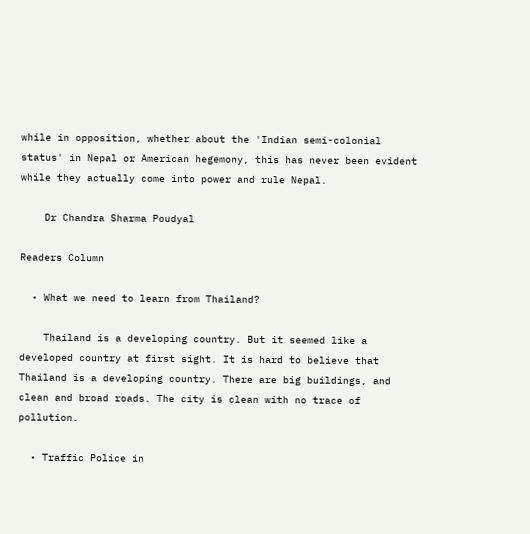while in opposition, whether about the 'Indian semi-colonial status' in Nepal or American hegemony, this has never been evident while they actually come into power and rule Nepal.

    Dr Chandra Sharma Poudyal

Readers Column

  • What we need to learn from Thailand?

    Thailand is a developing country. But it seemed like a developed country at first sight. It is hard to believe that Thailand is a developing country. There are big buildings, and clean and broad roads. The city is clean with no trace of pollution.

  • Traffic Police in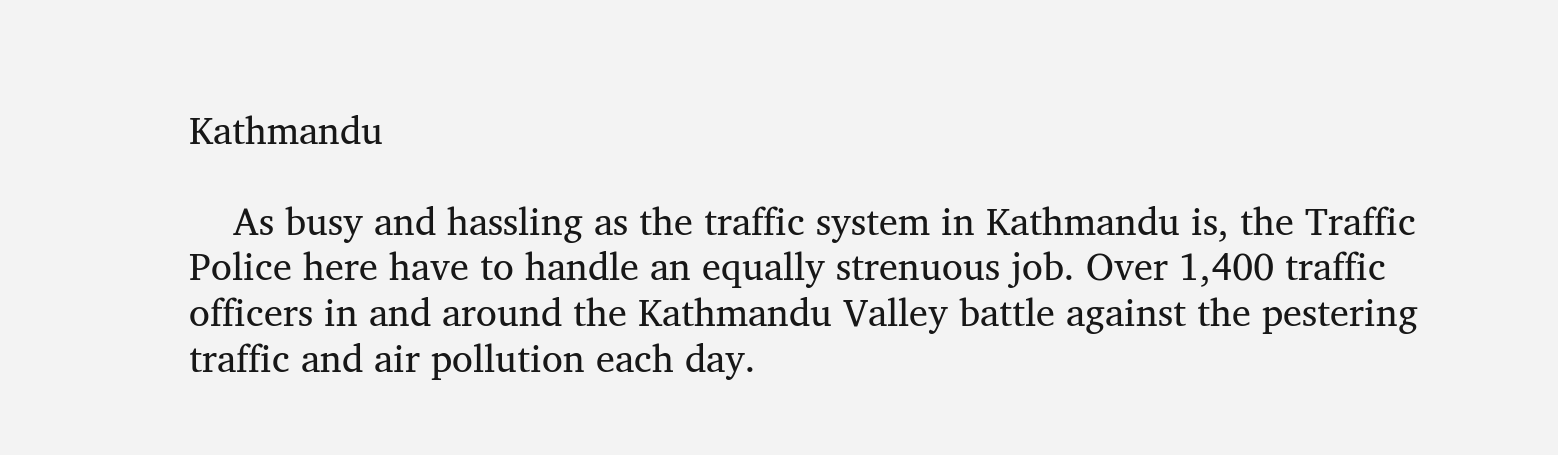Kathmandu

    As busy and hassling as the traffic system in Kathmandu is, the Traffic Police here have to handle an equally strenuous job. Over 1,400 traffic officers in and around the Kathmandu Valley battle against the pestering traffic and air pollution each day.